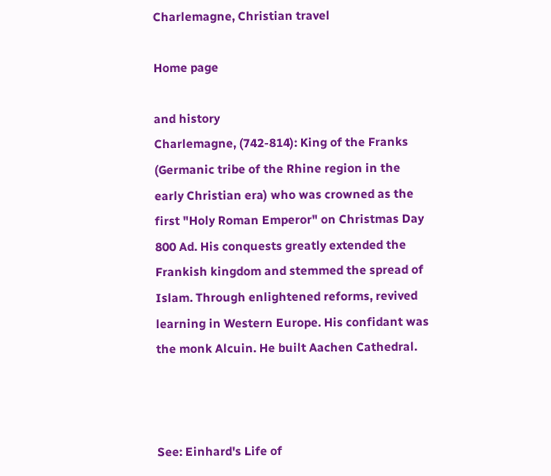Charlemagne, Christian travel

Home page

and history
Charlemagne, (742-814): King of the Franks (Germanic tribe of the Rhine region in the early Christian era) who was crowned as the first "Holy Roman Emperor" on Christmas Day 800 Ad. His conquests greatly extended the Frankish kingdom and stemmed the spread of Islam. Through enlightened reforms, revived learning in Western Europe. His confidant was the monk Alcuin. He built Aachen Cathedral.



See: Einhard's Life of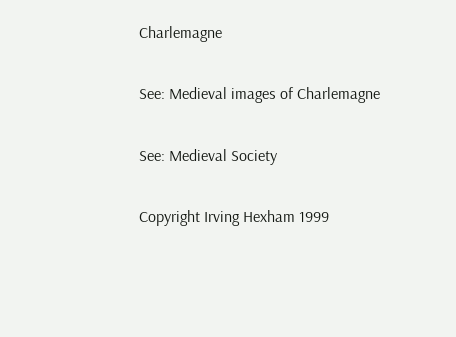Charlemagne

See: Medieval images of Charlemagne

See: Medieval Society

Copyright Irving Hexham 1999